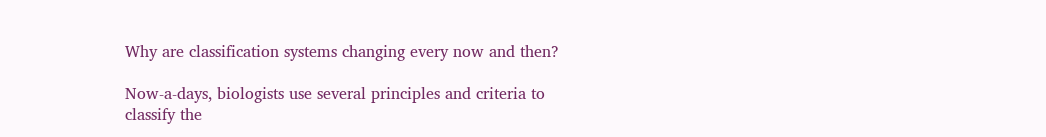Why are classification systems changing every now and then?

Now-a-days, biologists use several principles and criteria to classify the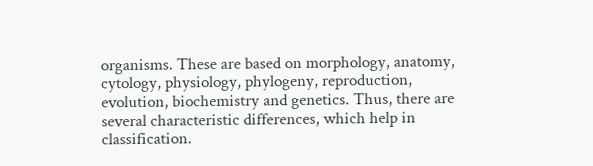organisms. These are based on morphology, anatomy, cytology, physiology, phylogeny, reproduction, evolution, biochemistry and genetics. Thus, there are several characteristic differences, which help in classification.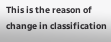This is the reason of change in classification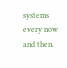systems every now and then.